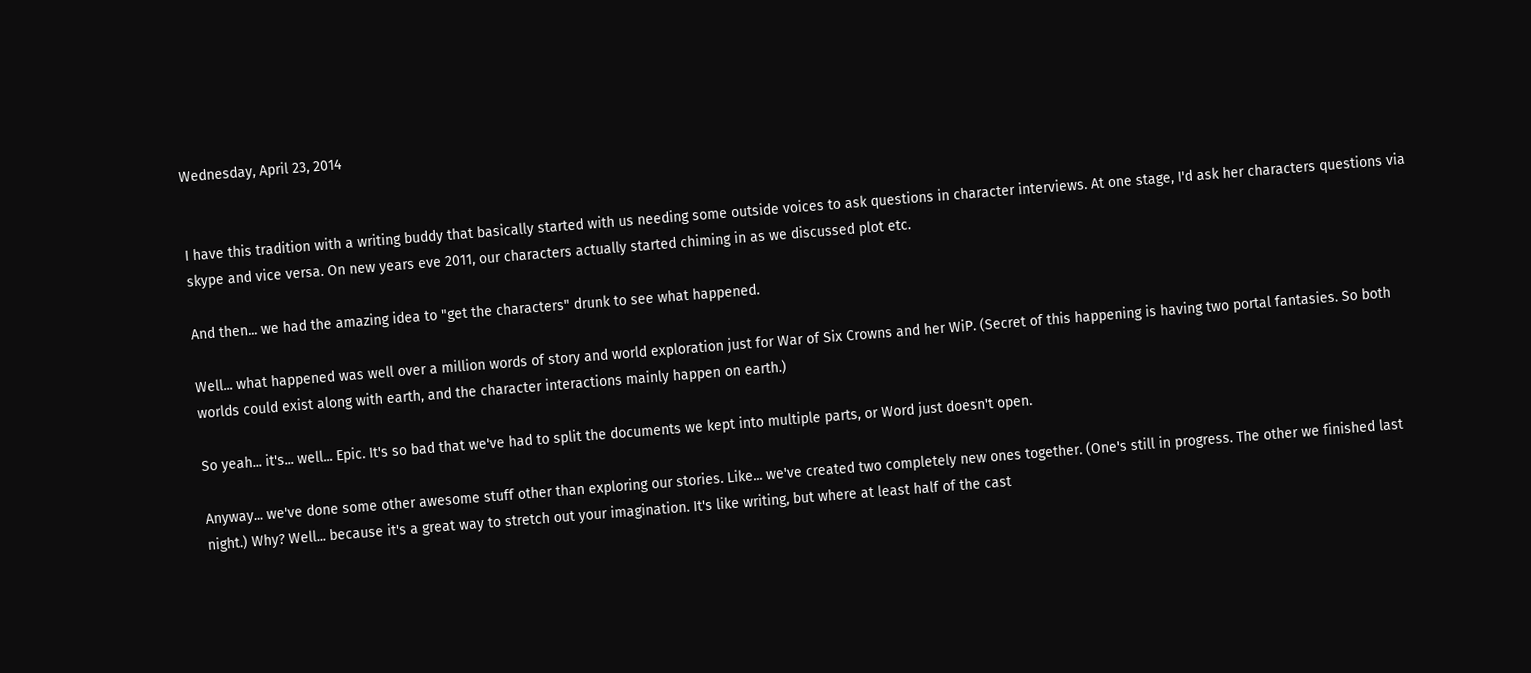Wednesday, April 23, 2014


I have this tradition with a writing buddy that basically started with us needing some outside voices to ask questions in character interviews. At one stage, I'd ask her characters questions via skype and vice versa. On new years eve 2011, our characters actually started chiming in as we discussed plot etc.

And then... we had the amazing idea to "get the characters" drunk to see what happened.

Well... what happened was well over a million words of story and world exploration just for War of Six Crowns and her WiP. (Secret of this happening is having two portal fantasies. So both worlds could exist along with earth, and the character interactions mainly happen on earth.)

So yeah... it's... well... Epic. It's so bad that we've had to split the documents we kept into multiple parts, or Word just doesn't open.

Anyway... we've done some other awesome stuff other than exploring our stories. Like... we've created two completely new ones together. (One's still in progress. The other we finished last night.) Why? Well... because it's a great way to stretch out your imagination. It's like writing, but where at least half of the cast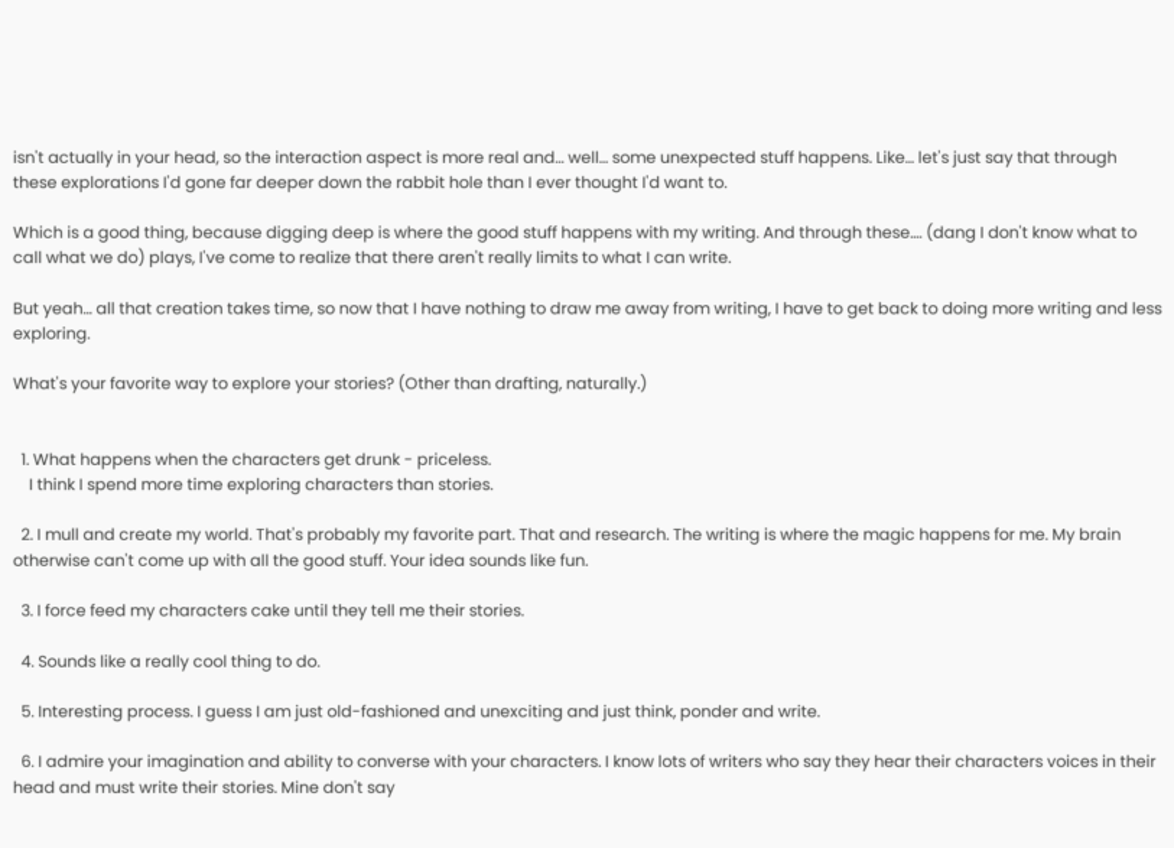isn't actually in your head, so the interaction aspect is more real and... well... some unexpected stuff happens. Like... let's just say that through these explorations I'd gone far deeper down the rabbit hole than I ever thought I'd want to.

Which is a good thing, because digging deep is where the good stuff happens with my writing. And through these.... (dang I don't know what to call what we do) plays, I've come to realize that there aren't really limits to what I can write.

But yeah... all that creation takes time, so now that I have nothing to draw me away from writing, I have to get back to doing more writing and less exploring.

What's your favorite way to explore your stories? (Other than drafting, naturally.)


  1. What happens when the characters get drunk - priceless.
    I think I spend more time exploring characters than stories.

  2. I mull and create my world. That's probably my favorite part. That and research. The writing is where the magic happens for me. My brain otherwise can't come up with all the good stuff. Your idea sounds like fun.

  3. I force feed my characters cake until they tell me their stories.

  4. Sounds like a really cool thing to do.

  5. Interesting process. I guess I am just old-fashioned and unexciting and just think, ponder and write.

  6. I admire your imagination and ability to converse with your characters. I know lots of writers who say they hear their characters voices in their head and must write their stories. Mine don't say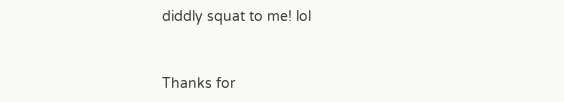diddly squat to me! lol


Thanks for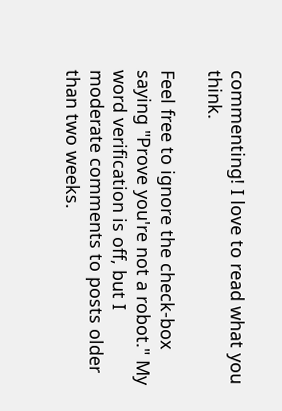commenting! I love to read what you think.

Feel free to ignore the check-box saying "Prove you're not a robot." My word verification is off, but I moderate comments to posts older than two weeks.